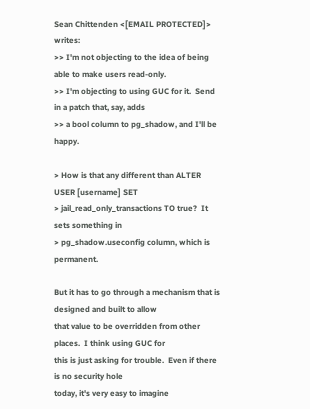Sean Chittenden <[EMAIL PROTECTED]> writes:
>> I'm not objecting to the idea of being able to make users read-only.
>> I'm objecting to using GUC for it.  Send in a patch that, say, adds
>> a bool column to pg_shadow, and I'll be happy.

> How is that any different than ALTER USER [username] SET
> jail_read_only_transactions TO true?  It sets something in
> pg_shadow.useconfig column, which is permanent.

But it has to go through a mechanism that is designed and built to allow
that value to be overridden from other places.  I think using GUC for
this is just asking for trouble.  Even if there is no security hole
today, it's very easy to imagine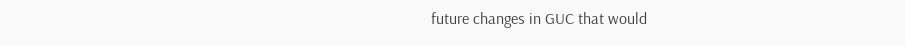future changes in GUC that would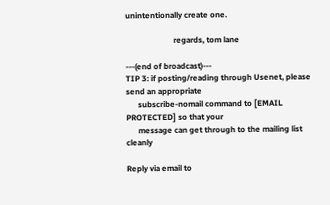unintentionally create one.

                        regards, tom lane

---(end of broadcast)---
TIP 3: if posting/reading through Usenet, please send an appropriate
      subscribe-nomail command to [EMAIL PROTECTED] so that your
      message can get through to the mailing list cleanly

Reply via email to